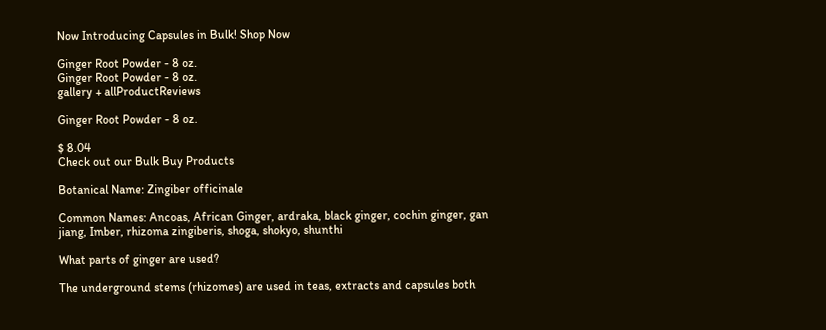Now Introducing Capsules in Bulk! Shop Now

Ginger Root Powder - 8 oz.
Ginger Root Powder - 8 oz.
gallery + allProductReviews

Ginger Root Powder - 8 oz.

$ 8.04
Check out our Bulk Buy Products

Botanical Name: Zingiber officinale

Common Names: Ancoas, African Ginger, ardraka, black ginger, cochin ginger, gan jiang, Imber, rhizoma zingiberis, shoga, shokyo, shunthi

What parts of ginger are used?

The underground stems (rhizomes) are used in teas, extracts and capsules both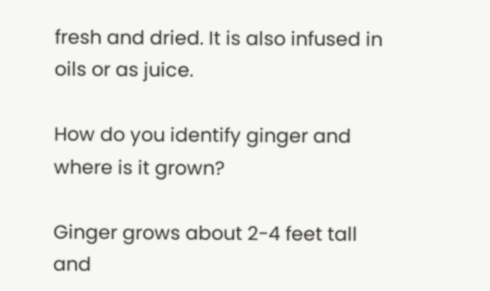fresh and dried. It is also infused in oils or as juice.

How do you identify ginger and where is it grown?

Ginger grows about 2-4 feet tall and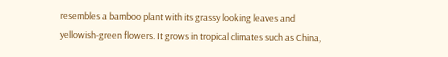resembles a bamboo plant with its grassy looking leaves and yellowish-green flowers. It grows in tropical climates such as China,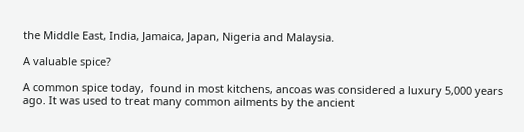the Middle East, India, Jamaica, Japan, Nigeria and Malaysia.

A valuable spice?

A common spice today,  found in most kitchens, ancoas was considered a luxury 5,000 years ago. It was used to treat many common ailments by the ancient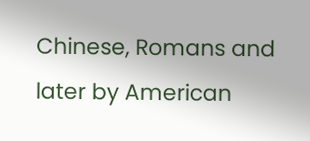Chinese, Romans and later by American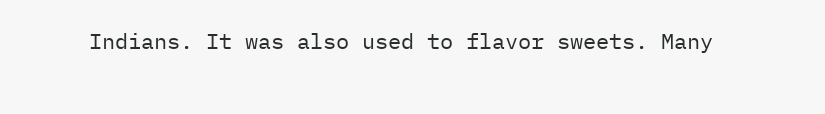Indians. It was also used to flavor sweets. Many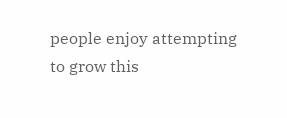people enjoy attempting to grow this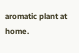aromatic plant at home.